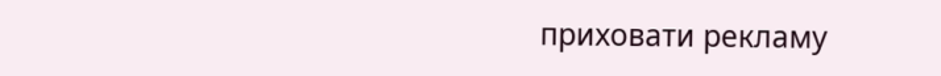приховати рекламу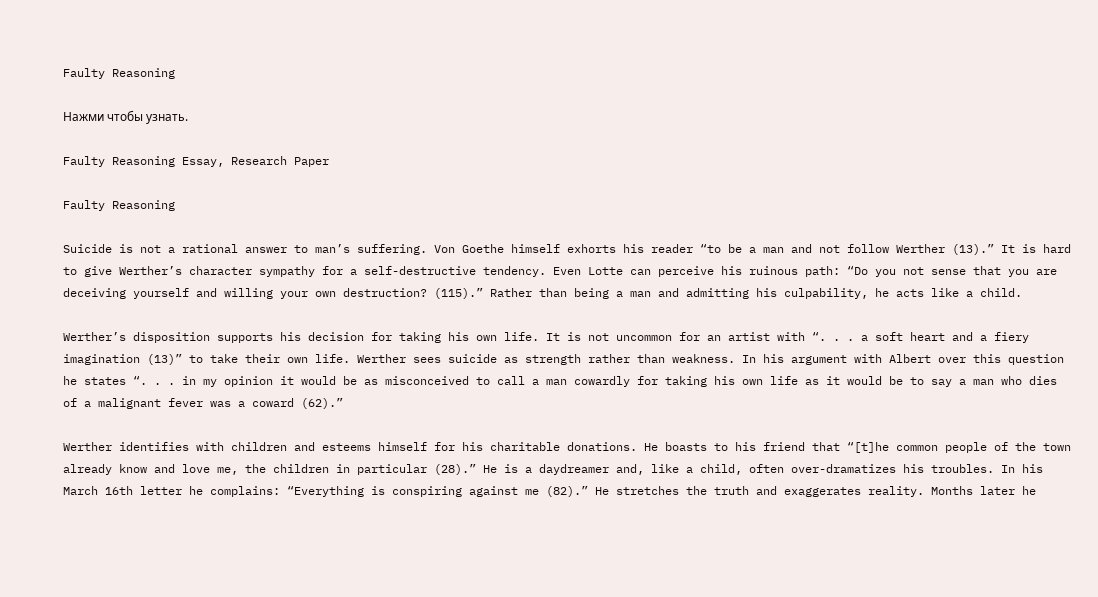Faulty Reasoning

Нажми чтобы узнать.

Faulty Reasoning Essay, Research Paper

Faulty Reasoning

Suicide is not a rational answer to man’s suffering. Von Goethe himself exhorts his reader “to be a man and not follow Werther (13).” It is hard to give Werther’s character sympathy for a self-destructive tendency. Even Lotte can perceive his ruinous path: “Do you not sense that you are deceiving yourself and willing your own destruction? (115).” Rather than being a man and admitting his culpability, he acts like a child.

Werther’s disposition supports his decision for taking his own life. It is not uncommon for an artist with “. . . a soft heart and a fiery imagination (13)” to take their own life. Werther sees suicide as strength rather than weakness. In his argument with Albert over this question he states “. . . in my opinion it would be as misconceived to call a man cowardly for taking his own life as it would be to say a man who dies of a malignant fever was a coward (62).”

Werther identifies with children and esteems himself for his charitable donations. He boasts to his friend that “[t]he common people of the town already know and love me, the children in particular (28).” He is a daydreamer and, like a child, often over-dramatizes his troubles. In his March 16th letter he complains: “Everything is conspiring against me (82).” He stretches the truth and exaggerates reality. Months later he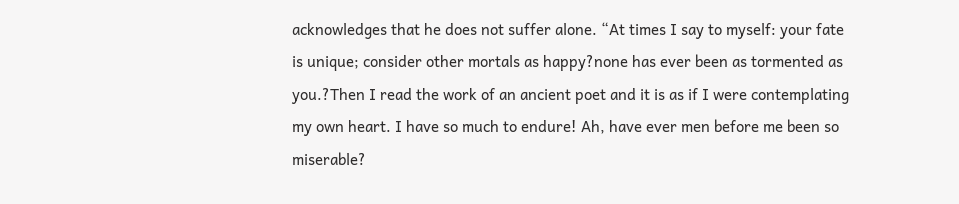acknowledges that he does not suffer alone. “At times I say to myself: your fate is unique; consider other mortals as happy?none has ever been as tormented as you.?Then I read the work of an ancient poet and it is as if I were contemplating my own heart. I have so much to endure! Ah, have ever men before me been so miserable?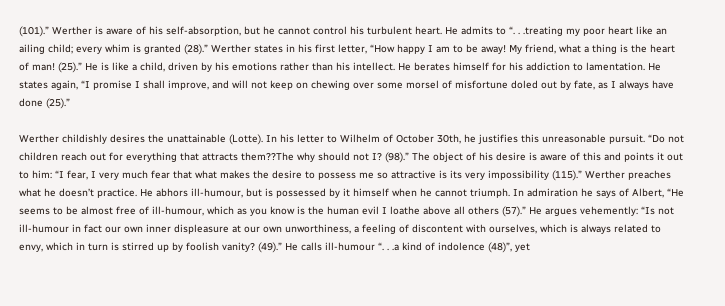(101).” Werther is aware of his self-absorption, but he cannot control his turbulent heart. He admits to “. . .treating my poor heart like an ailing child; every whim is granted (28).” Werther states in his first letter, “How happy I am to be away! My friend, what a thing is the heart of man! (25).” He is like a child, driven by his emotions rather than his intellect. He berates himself for his addiction to lamentation. He states again, “I promise I shall improve, and will not keep on chewing over some morsel of misfortune doled out by fate, as I always have done (25).”

Werther childishly desires the unattainable (Lotte). In his letter to Wilhelm of October 30th, he justifies this unreasonable pursuit. “Do not children reach out for everything that attracts them??The why should not I? (98).” The object of his desire is aware of this and points it out to him: “I fear, I very much fear that what makes the desire to possess me so attractive is its very impossibility (115).” Werther preaches what he doesn’t practice. He abhors ill-humour, but is possessed by it himself when he cannot triumph. In admiration he says of Albert, “He seems to be almost free of ill-humour, which as you know is the human evil I loathe above all others (57).” He argues vehemently: “Is not ill-humour in fact our own inner displeasure at our own unworthiness, a feeling of discontent with ourselves, which is always related to envy, which in turn is stirred up by foolish vanity? (49).” He calls ill-humour “. . .a kind of indolence (48)”, yet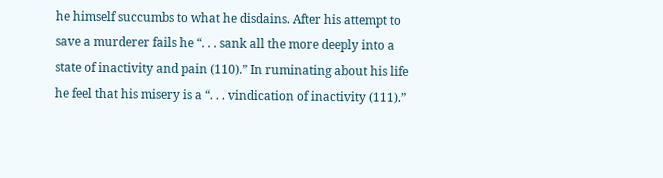he himself succumbs to what he disdains. After his attempt to save a murderer fails he “. . . sank all the more deeply into a state of inactivity and pain (110).” In ruminating about his life he feel that his misery is a “. . . vindication of inactivity (111).”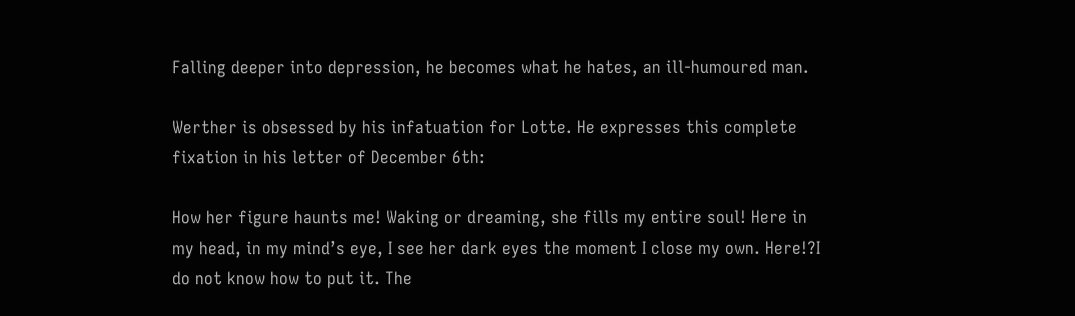Falling deeper into depression, he becomes what he hates, an ill-humoured man.

Werther is obsessed by his infatuation for Lotte. He expresses this complete fixation in his letter of December 6th:

How her figure haunts me! Waking or dreaming, she fills my entire soul! Here in my head, in my mind’s eye, I see her dark eyes the moment I close my own. Here!?I do not know how to put it. The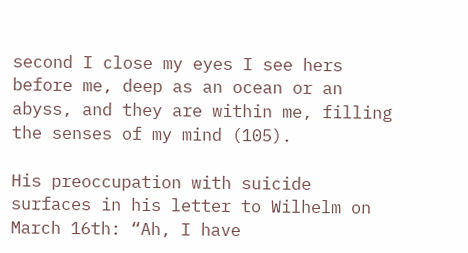second I close my eyes I see hers before me, deep as an ocean or an abyss, and they are within me, filling the senses of my mind (105).

His preoccupation with suicide surfaces in his letter to Wilhelm on March 16th: “Ah, I have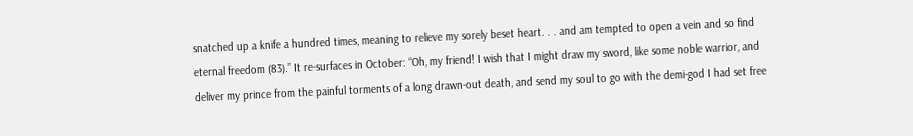snatched up a knife a hundred times, meaning to relieve my sorely beset heart. . . and am tempted to open a vein and so find eternal freedom (83).” It re-surfaces in October: “Oh, my friend! I wish that I might draw my sword, like some noble warrior, and deliver my prince from the painful torments of a long drawn-out death, and send my soul to go with the demi-god I had set free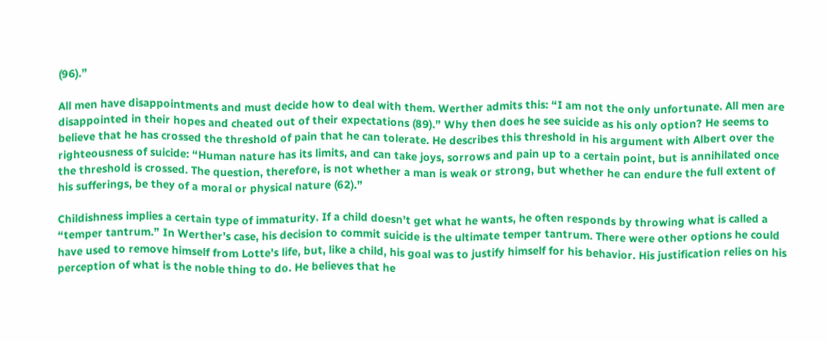(96).”

All men have disappointments and must decide how to deal with them. Werther admits this: “I am not the only unfortunate. All men are disappointed in their hopes and cheated out of their expectations (89).” Why then does he see suicide as his only option? He seems to believe that he has crossed the threshold of pain that he can tolerate. He describes this threshold in his argument with Albert over the righteousness of suicide: “Human nature has its limits, and can take joys, sorrows and pain up to a certain point, but is annihilated once the threshold is crossed. The question, therefore, is not whether a man is weak or strong, but whether he can endure the full extent of his sufferings, be they of a moral or physical nature (62).”

Childishness implies a certain type of immaturity. If a child doesn’t get what he wants, he often responds by throwing what is called a “temper tantrum.” In Werther’s case, his decision to commit suicide is the ultimate temper tantrum. There were other options he could have used to remove himself from Lotte’s life, but, like a child, his goal was to justify himself for his behavior. His justification relies on his perception of what is the noble thing to do. He believes that he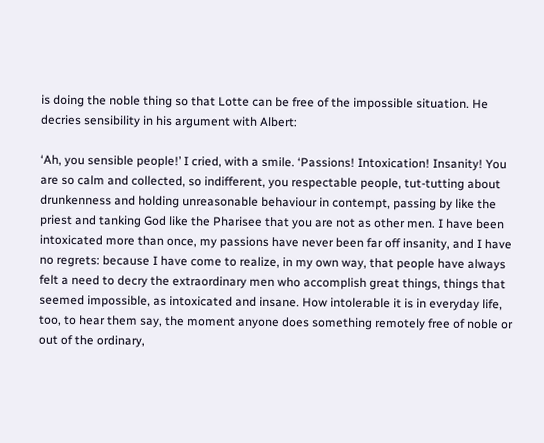is doing the noble thing so that Lotte can be free of the impossible situation. He decries sensibility in his argument with Albert:

‘Ah, you sensible people!’ I cried, with a smile. ‘Passions! Intoxication! Insanity! You are so calm and collected, so indifferent, you respectable people, tut-tutting about drunkenness and holding unreasonable behaviour in contempt, passing by like the priest and tanking God like the Pharisee that you are not as other men. I have been intoxicated more than once, my passions have never been far off insanity, and I have no regrets: because I have come to realize, in my own way, that people have always felt a need to decry the extraordinary men who accomplish great things, things that seemed impossible, as intoxicated and insane. How intolerable it is in everyday life, too, to hear them say, the moment anyone does something remotely free of noble or out of the ordinary,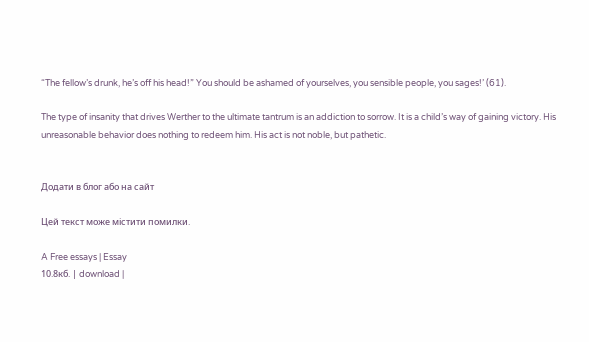“The fellow’s drunk, he’s off his head!” You should be ashamed of yourselves, you sensible people, you sages!’ (61).

The type of insanity that drives Werther to the ultimate tantrum is an addiction to sorrow. It is a child’s way of gaining victory. His unreasonable behavior does nothing to redeem him. His act is not noble, but pathetic.


Додати в блог або на сайт

Цей текст може містити помилки.

A Free essays | Essay
10.8кб. | download |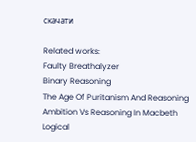скачати

Related works:
Faulty Breathalyzer
Binary Reasoning
The Age Of Puritanism And Reasoning
Ambition Vs Reasoning In Macbeth
Logical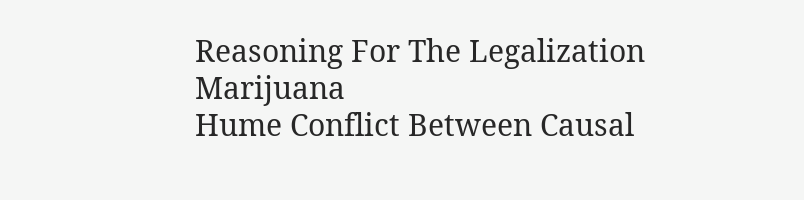Reasoning For The Legalization Marijuana
Hume Conflict Between Causal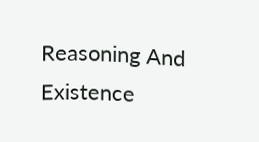Reasoning And Existence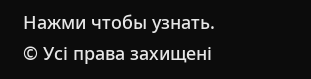Нажми чтобы узнать.
© Усі права захищені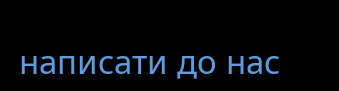написати до нас